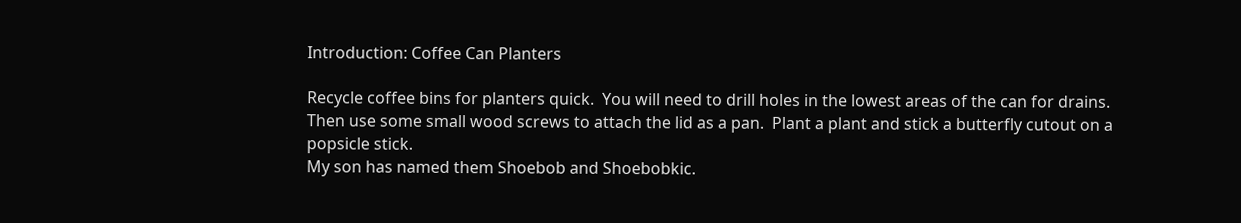Introduction: Coffee Can Planters

Recycle coffee bins for planters quick.  You will need to drill holes in the lowest areas of the can for drains.  Then use some small wood screws to attach the lid as a pan.  Plant a plant and stick a butterfly cutout on a popsicle stick.
My son has named them Shoebob and Shoebobkic.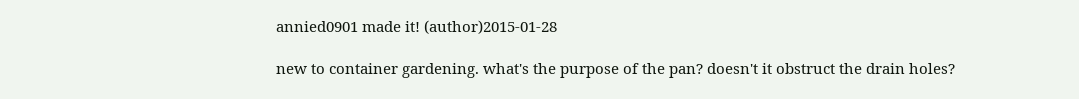annied0901 made it! (author)2015-01-28

new to container gardening. what's the purpose of the pan? doesn't it obstruct the drain holes?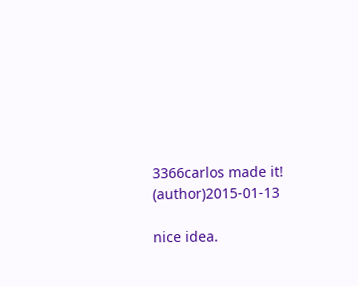3366carlos made it! (author)2015-01-13

nice idea.